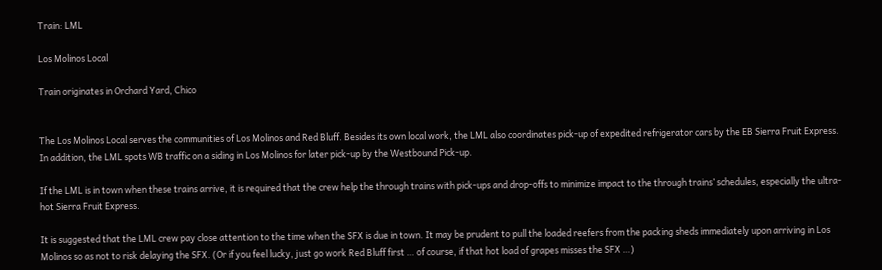Train: LML

Los Molinos Local

Train originates in Orchard Yard, Chico


The Los Molinos Local serves the communities of Los Molinos and Red Bluff. Besides its own local work, the LML also coordinates pick-up of expedited refrigerator cars by the EB Sierra Fruit Express. In addition, the LML spots WB traffic on a siding in Los Molinos for later pick-up by the Westbound Pick-up.

If the LML is in town when these trains arrive, it is required that the crew help the through trains with pick-ups and drop-offs to minimize impact to the through trains’ schedules, especially the ultra-hot Sierra Fruit Express.

It is suggested that the LML crew pay close attention to the time when the SFX is due in town. It may be prudent to pull the loaded reefers from the packing sheds immediately upon arriving in Los Molinos so as not to risk delaying the SFX. (Or if you feel lucky, just go work Red Bluff first … of course, if that hot load of grapes misses the SFX …)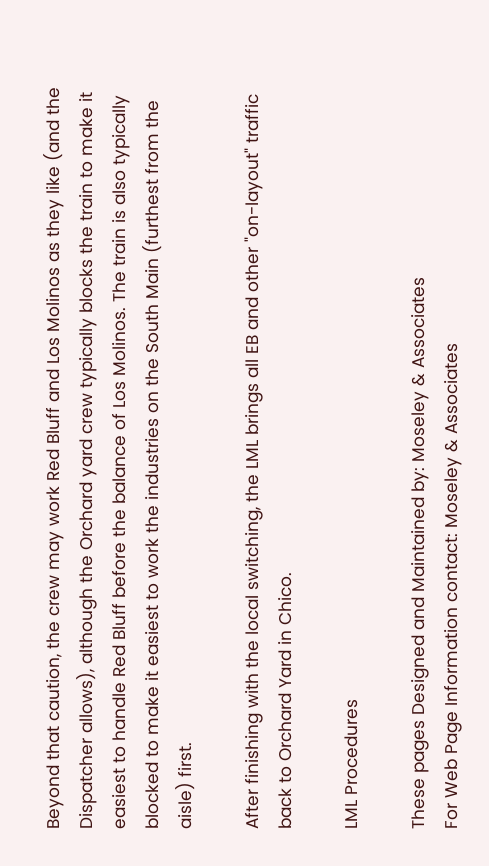Beyond that caution, the crew may work Red Bluff and Los Molinos as they like (and the Dispatcher allows), although the Orchard yard crew typically blocks the train to make it easiest to handle Red Bluff before the balance of Los Molinos. The train is also typically blocked to make it easiest to work the industries on the South Main (furthest from the aisle) first.

After finishing with the local switching, the LML brings all EB and other "on-layout" traffic back to Orchard Yard in Chico.

LML Procedures

These pages Designed and Maintained by: Moseley & Associates
For Web Page Information contact: Moseley & Associates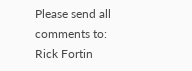Please send all comments to: Rick Fortin